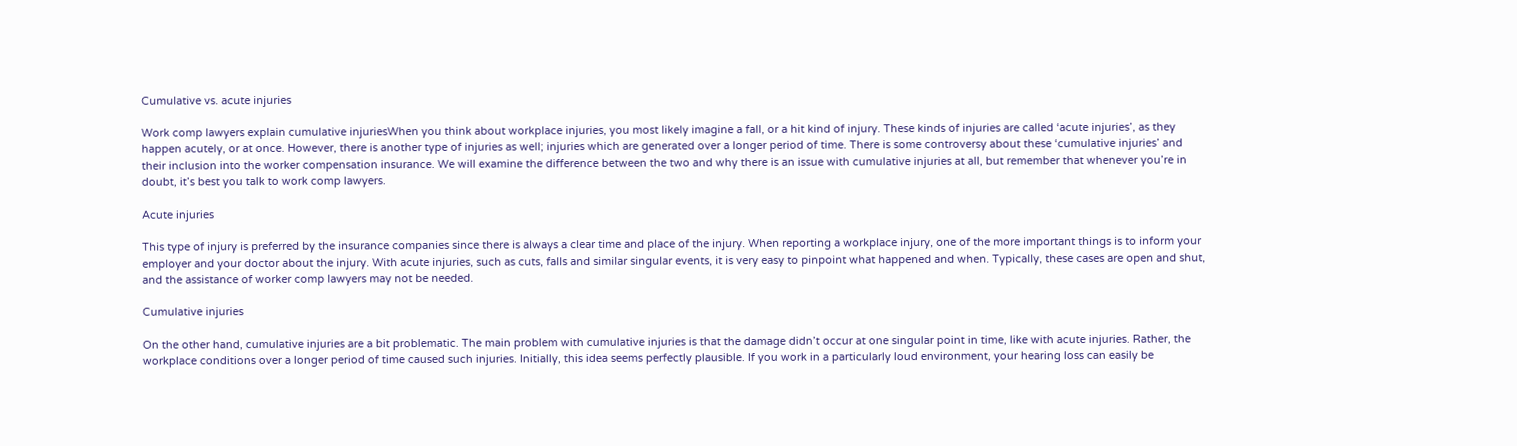Cumulative vs. acute injuries

Work comp lawyers explain cumulative injuriesWhen you think about workplace injuries, you most likely imagine a fall, or a hit kind of injury. These kinds of injuries are called ‘acute injuries’, as they happen acutely, or at once. However, there is another type of injuries as well; injuries which are generated over a longer period of time. There is some controversy about these ‘cumulative injuries’ and their inclusion into the worker compensation insurance. We will examine the difference between the two and why there is an issue with cumulative injuries at all, but remember that whenever you’re in doubt, it’s best you talk to work comp lawyers.

Acute injuries

This type of injury is preferred by the insurance companies since there is always a clear time and place of the injury. When reporting a workplace injury, one of the more important things is to inform your employer and your doctor about the injury. With acute injuries, such as cuts, falls and similar singular events, it is very easy to pinpoint what happened and when. Typically, these cases are open and shut, and the assistance of worker comp lawyers may not be needed.

Cumulative injuries

On the other hand, cumulative injuries are a bit problematic. The main problem with cumulative injuries is that the damage didn’t occur at one singular point in time, like with acute injuries. Rather, the workplace conditions over a longer period of time caused such injuries. Initially, this idea seems perfectly plausible. If you work in a particularly loud environment, your hearing loss can easily be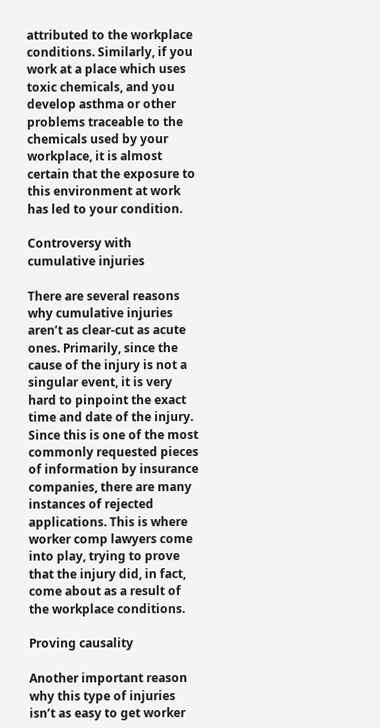attributed to the workplace conditions. Similarly, if you work at a place which uses toxic chemicals, and you develop asthma or other problems traceable to the chemicals used by your workplace, it is almost certain that the exposure to this environment at work has led to your condition.

Controversy with cumulative injuries

There are several reasons why cumulative injuries aren’t as clear-cut as acute ones. Primarily, since the cause of the injury is not a singular event, it is very hard to pinpoint the exact time and date of the injury. Since this is one of the most commonly requested pieces of information by insurance companies, there are many instances of rejected applications. This is where worker comp lawyers come into play, trying to prove that the injury did, in fact, come about as a result of the workplace conditions.

Proving causality

Another important reason why this type of injuries isn’t as easy to get worker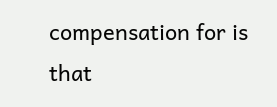compensation for is that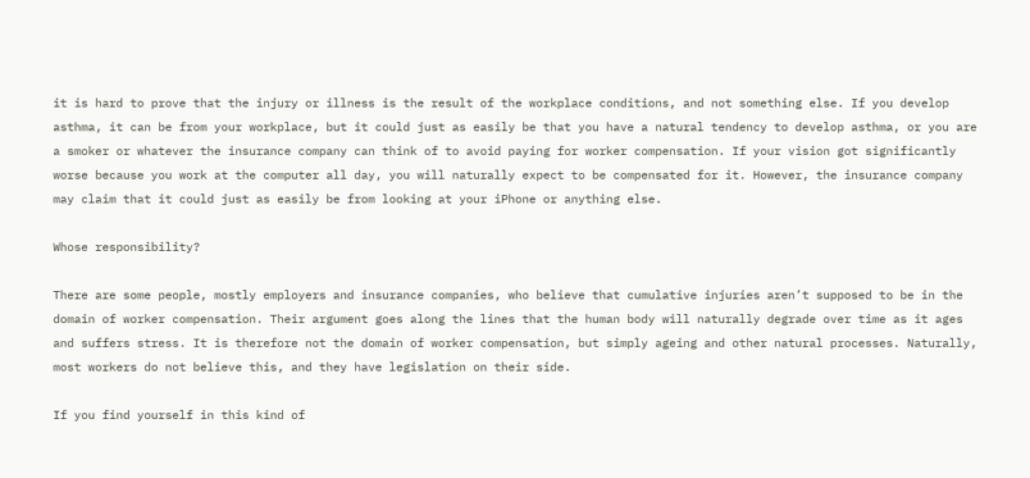it is hard to prove that the injury or illness is the result of the workplace conditions, and not something else. If you develop asthma, it can be from your workplace, but it could just as easily be that you have a natural tendency to develop asthma, or you are a smoker or whatever the insurance company can think of to avoid paying for worker compensation. If your vision got significantly worse because you work at the computer all day, you will naturally expect to be compensated for it. However, the insurance company may claim that it could just as easily be from looking at your iPhone or anything else.

Whose responsibility?

There are some people, mostly employers and insurance companies, who believe that cumulative injuries aren’t supposed to be in the domain of worker compensation. Their argument goes along the lines that the human body will naturally degrade over time as it ages and suffers stress. It is therefore not the domain of worker compensation, but simply ageing and other natural processes. Naturally, most workers do not believe this, and they have legislation on their side.

If you find yourself in this kind of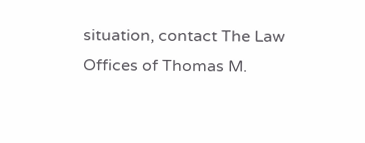situation, contact The Law Offices of Thomas M.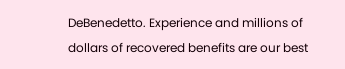DeBenedetto. Experience and millions of dollars of recovered benefits are our best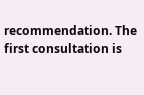recommendation. The first consultation is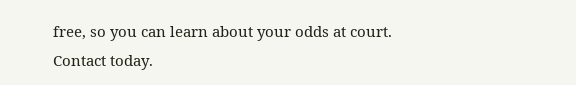free, so you can learn about your odds at court. Contact today.